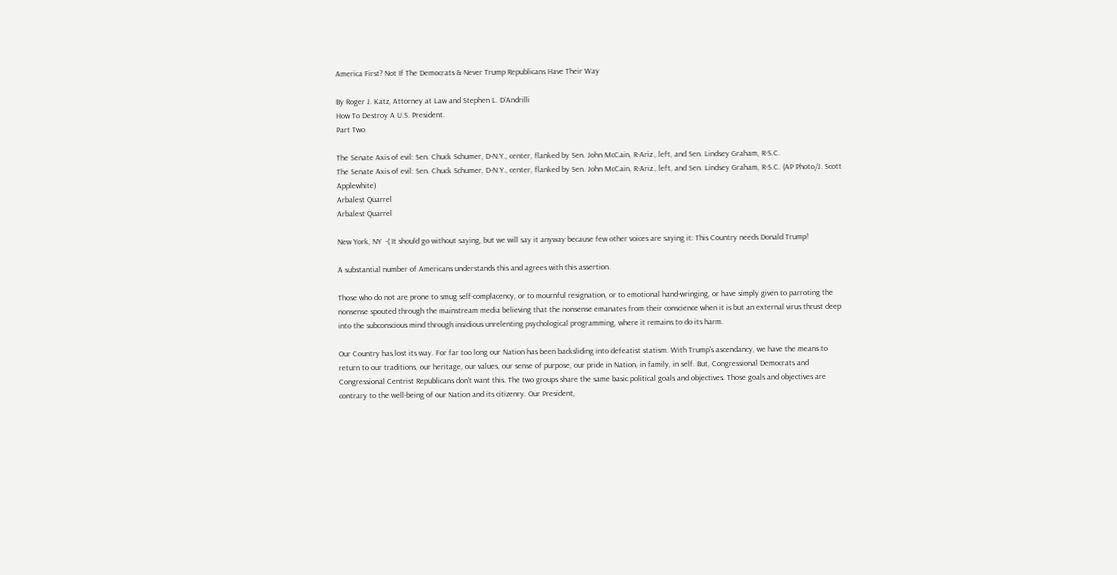America First? Not If The Democrats & Never Trump Republicans Have Their Way

By Roger J. Katz, Attorney at Law and Stephen L. D’Andrilli
How To Destroy A U.S. President.
Part Two

The Senate Axis of evil: Sen. Chuck Schumer, D-N.Y., center, flanked by Sen. John McCain, R-Ariz., left, and Sen. Lindsey Graham, R-S.C.
The Senate Axis of evil: Sen. Chuck Schumer, D-N.Y., center, flanked by Sen. John McCain, R-Ariz., left, and Sen. Lindsey Graham, R-S.C. (AP Photo/J. Scott Applewhite)
Arbalest Quarrel
Arbalest Quarrel

New York, NY  -( It should go without saying, but we will say it anyway because few other voices are saying it: This Country needs Donald Trump!

A substantial number of Americans understands this and agrees with this assertion.

Those who do not are prone to smug self-complacency, or to mournful resignation, or to emotional hand-wringing, or have simply given to parroting the nonsense spouted through the mainstream media believing that the nonsense emanates from their conscience when it is but an external virus thrust deep into the subconscious mind through insidious unrelenting psychological programming, where it remains to do its harm.

Our Country has lost its way. For far too long our Nation has been backsliding into defeatist statism. With Trump’s ascendancy, we have the means to return to our traditions, our heritage, our values, our sense of purpose, our pride in Nation, in family, in self. But, Congressional Democrats and Congressional Centrist Republicans don’t want this. The two groups share the same basic political goals and objectives. Those goals and objectives are contrary to the well-being of our Nation and its citizenry. Our President,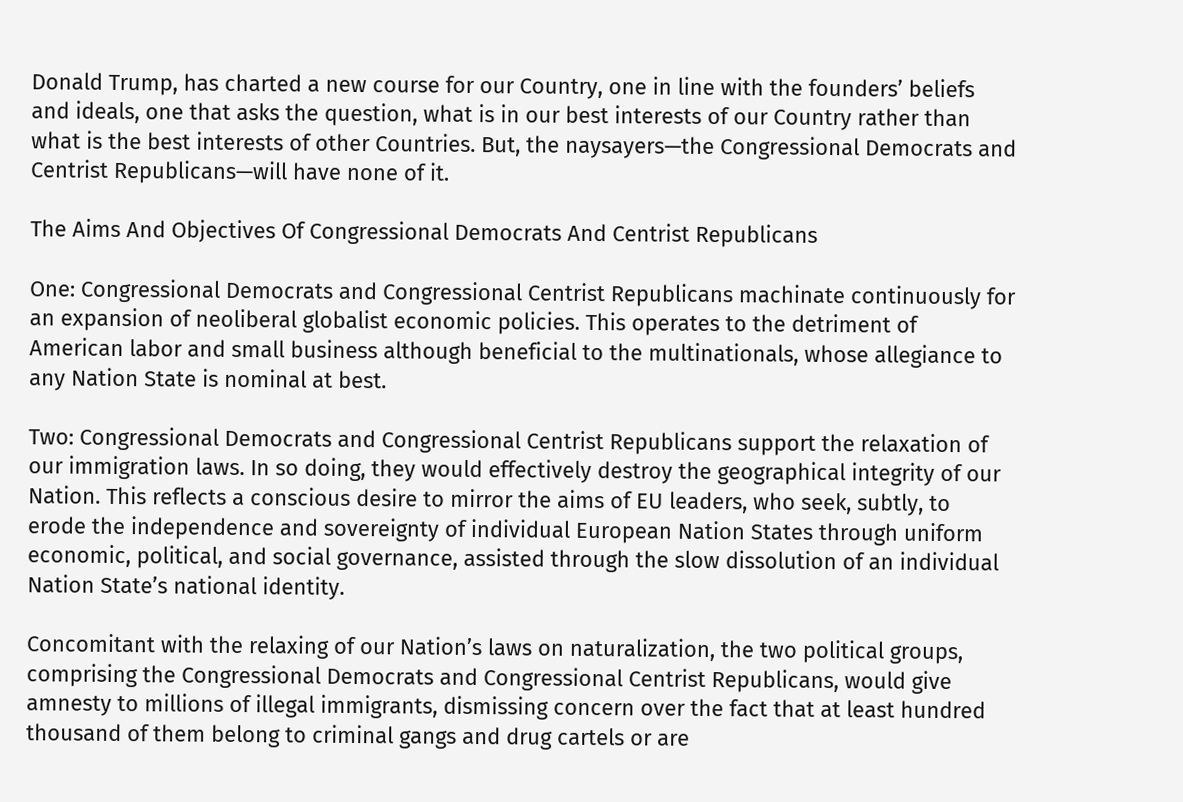Donald Trump, has charted a new course for our Country, one in line with the founders’ beliefs and ideals, one that asks the question, what is in our best interests of our Country rather than what is the best interests of other Countries. But, the naysayers—the Congressional Democrats and Centrist Republicans—will have none of it.

The Aims And Objectives Of Congressional Democrats And Centrist Republicans

One: Congressional Democrats and Congressional Centrist Republicans machinate continuously for an expansion of neoliberal globalist economic policies. This operates to the detriment of American labor and small business although beneficial to the multinationals, whose allegiance to any Nation State is nominal at best.

Two: Congressional Democrats and Congressional Centrist Republicans support the relaxation of our immigration laws. In so doing, they would effectively destroy the geographical integrity of our Nation. This reflects a conscious desire to mirror the aims of EU leaders, who seek, subtly, to erode the independence and sovereignty of individual European Nation States through uniform economic, political, and social governance, assisted through the slow dissolution of an individual Nation State’s national identity.

Concomitant with the relaxing of our Nation’s laws on naturalization, the two political groups, comprising the Congressional Democrats and Congressional Centrist Republicans, would give amnesty to millions of illegal immigrants, dismissing concern over the fact that at least hundred thousand of them belong to criminal gangs and drug cartels or are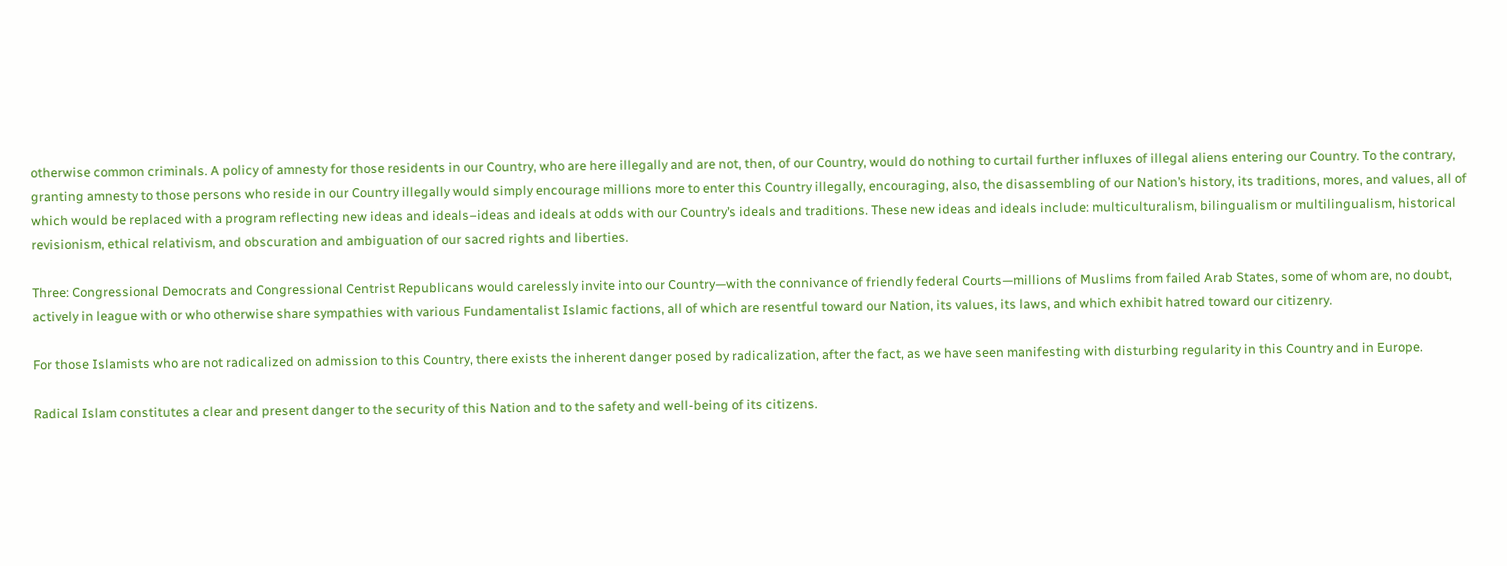otherwise common criminals. A policy of amnesty for those residents in our Country, who are here illegally and are not, then, of our Country, would do nothing to curtail further influxes of illegal aliens entering our Country. To the contrary, granting amnesty to those persons who reside in our Country illegally would simply encourage millions more to enter this Country illegally, encouraging, also, the disassembling of our Nation’s history, its traditions, mores, and values, all of which would be replaced with a program reflecting new ideas and ideals–ideas and ideals at odds with our Country’s ideals and traditions. These new ideas and ideals include: multiculturalism, bilingualism or multilingualism, historical revisionism, ethical relativism, and obscuration and ambiguation of our sacred rights and liberties.

Three: Congressional Democrats and Congressional Centrist Republicans would carelessly invite into our Country—with the connivance of friendly federal Courts—millions of Muslims from failed Arab States, some of whom are, no doubt, actively in league with or who otherwise share sympathies with various Fundamentalist Islamic factions, all of which are resentful toward our Nation, its values, its laws, and which exhibit hatred toward our citizenry.

For those Islamists who are not radicalized on admission to this Country, there exists the inherent danger posed by radicalization, after the fact, as we have seen manifesting with disturbing regularity in this Country and in Europe.

Radical Islam constitutes a clear and present danger to the security of this Nation and to the safety and well-being of its citizens.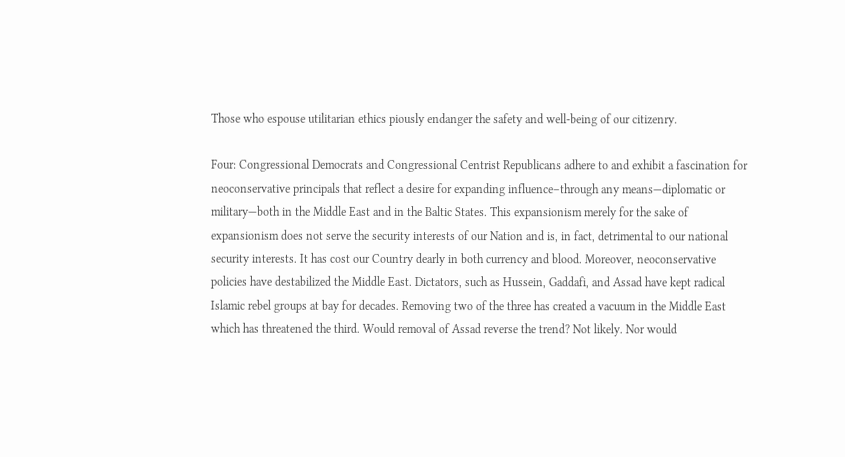Those who espouse utilitarian ethics piously endanger the safety and well-being of our citizenry.

Four: Congressional Democrats and Congressional Centrist Republicans adhere to and exhibit a fascination for neoconservative principals that reflect a desire for expanding influence–through any means—diplomatic or military—both in the Middle East and in the Baltic States. This expansionism merely for the sake of expansionism does not serve the security interests of our Nation and is, in fact, detrimental to our national security interests. It has cost our Country dearly in both currency and blood. Moreover, neoconservative policies have destabilized the Middle East. Dictators, such as Hussein, Gaddafi, and Assad have kept radical Islamic rebel groups at bay for decades. Removing two of the three has created a vacuum in the Middle East which has threatened the third. Would removal of Assad reverse the trend? Not likely. Nor would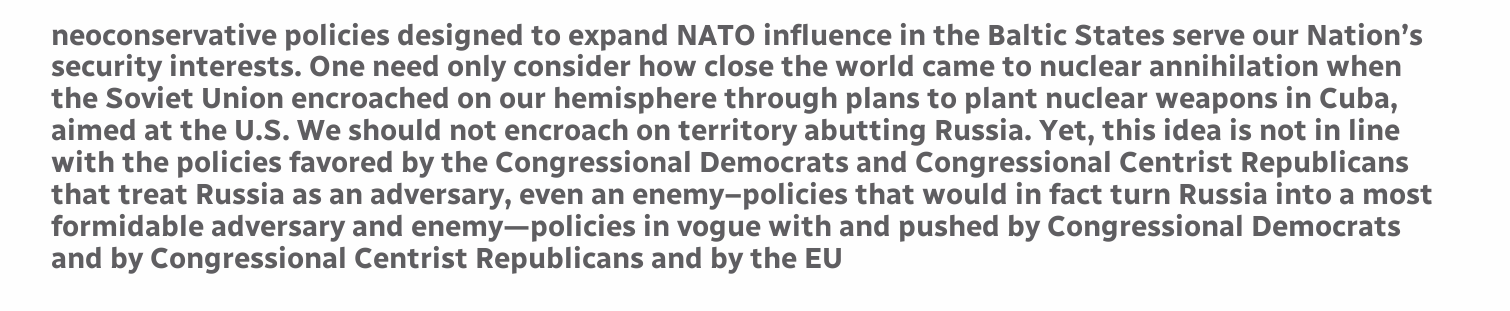neoconservative policies designed to expand NATO influence in the Baltic States serve our Nation’s security interests. One need only consider how close the world came to nuclear annihilation when the Soviet Union encroached on our hemisphere through plans to plant nuclear weapons in Cuba, aimed at the U.S. We should not encroach on territory abutting Russia. Yet, this idea is not in line with the policies favored by the Congressional Democrats and Congressional Centrist Republicans that treat Russia as an adversary, even an enemy–policies that would in fact turn Russia into a most formidable adversary and enemy—policies in vogue with and pushed by Congressional Democrats and by Congressional Centrist Republicans and by the EU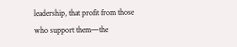leadership, that profit from those who support them—the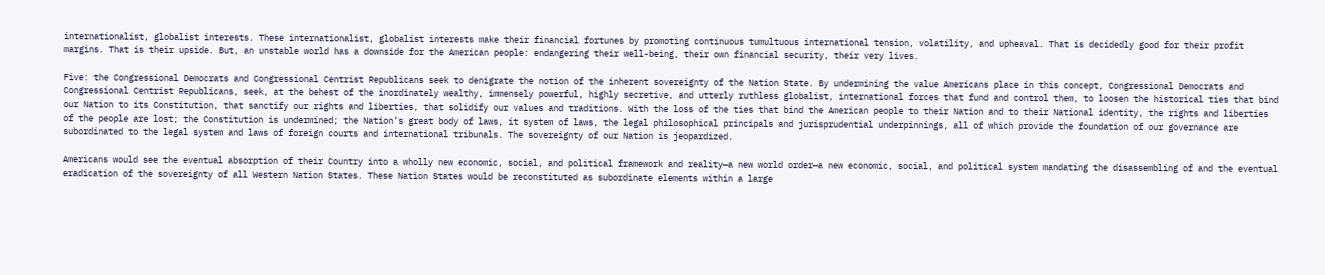internationalist, globalist interests. These internationalist, globalist interests make their financial fortunes by promoting continuous tumultuous international tension, volatility, and upheaval. That is decidedly good for their profit margins. That is their upside. But, an unstable world has a downside for the American people: endangering their well-being, their own financial security, their very lives.

Five: the Congressional Democrats and Congressional Centrist Republicans seek to denigrate the notion of the inherent sovereignty of the Nation State. By undermining the value Americans place in this concept, Congressional Democrats and Congressional Centrist Republicans, seek, at the behest of the inordinately wealthy, immensely powerful, highly secretive, and utterly ruthless globalist, international forces that fund and control them, to loosen the historical ties that bind our Nation to its Constitution, that sanctify our rights and liberties, that solidify our values and traditions. With the loss of the ties that bind the American people to their Nation and to their National identity, the rights and liberties of the people are lost; the Constitution is undermined; the Nation’s great body of laws, it system of laws, the legal philosophical principals and jurisprudential underpinnings, all of which provide the foundation of our governance are subordinated to the legal system and laws of foreign courts and international tribunals. The sovereignty of our Nation is jeopardized.

Americans would see the eventual absorption of their Country into a wholly new economic, social, and political framework and reality—a new world order—a new economic, social, and political system mandating the disassembling of and the eventual eradication of the sovereignty of all Western Nation States. These Nation States would be reconstituted as subordinate elements within a large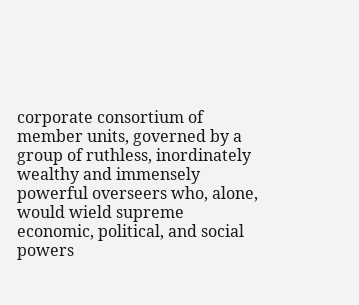corporate consortium of member units, governed by a group of ruthless, inordinately wealthy and immensely powerful overseers who, alone, would wield supreme economic, political, and social powers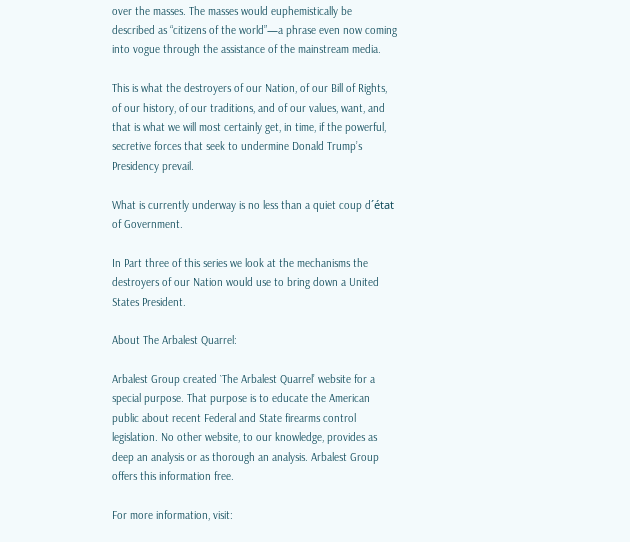over the masses. The masses would euphemistically be described as “citizens of the world”—a phrase even now coming into vogue through the assistance of the mainstream media.

This is what the destroyers of our Nation, of our Bill of Rights, of our history, of our traditions, and of our values, want, and that is what we will most certainly get, in time, if the powerful, secretive forces that seek to undermine Donald Trump’s Presidency prevail.

What is currently underway is no less than a quiet coup dˊétat of Government.

In Part three of this series we look at the mechanisms the destroyers of our Nation would use to bring down a United States President.

About The Arbalest Quarrel:

Arbalest Group created `The Arbalest Quarrel’ website for a special purpose. That purpose is to educate the American public about recent Federal and State firearms control legislation. No other website, to our knowledge, provides as deep an analysis or as thorough an analysis. Arbalest Group offers this information free.

For more information, visit: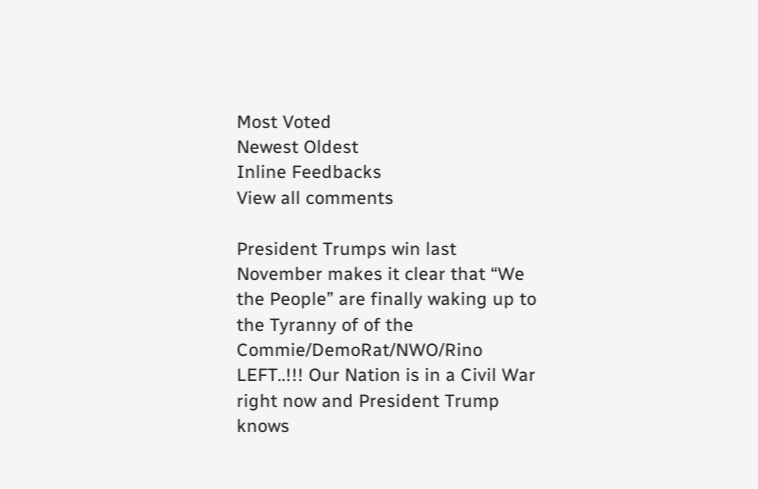Most Voted
Newest Oldest
Inline Feedbacks
View all comments

President Trumps win last November makes it clear that “We the People” are finally waking up to the Tyranny of of the Commie/DemoRat/NWO/Rino LEFT..!!! Our Nation is in a Civil War right now and President Trump knows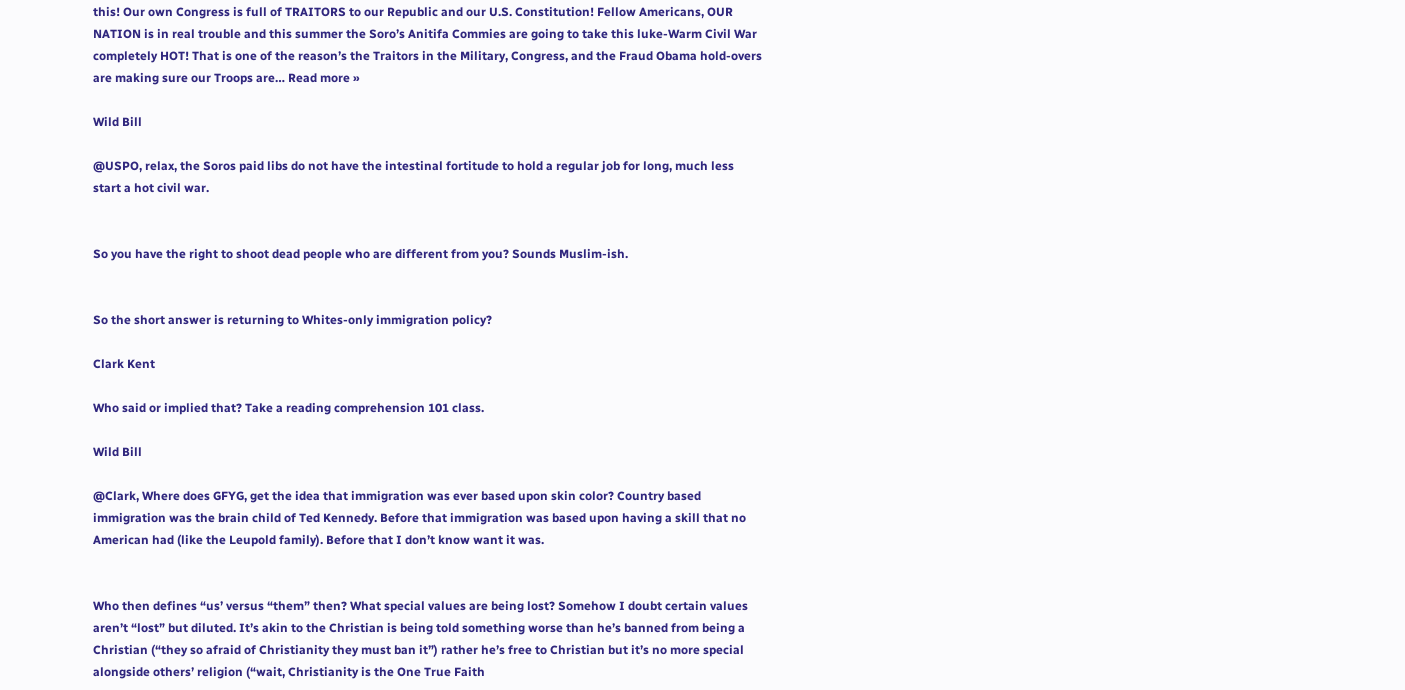this! Our own Congress is full of TRAITORS to our Republic and our U.S. Constitution! Fellow Americans, OUR NATION is in real trouble and this summer the Soro’s Anitifa Commies are going to take this luke-Warm Civil War completely HOT! That is one of the reason’s the Traitors in the Military, Congress, and the Fraud Obama hold-overs are making sure our Troops are… Read more »

Wild Bill

@USPO, relax, the Soros paid libs do not have the intestinal fortitude to hold a regular job for long, much less start a hot civil war.


So you have the right to shoot dead people who are different from you? Sounds Muslim-ish.


So the short answer is returning to Whites-only immigration policy?

Clark Kent

Who said or implied that? Take a reading comprehension 101 class.

Wild Bill

@Clark, Where does GFYG, get the idea that immigration was ever based upon skin color? Country based immigration was the brain child of Ted Kennedy. Before that immigration was based upon having a skill that no American had (like the Leupold family). Before that I don’t know want it was.


Who then defines “us’ versus “them” then? What special values are being lost? Somehow I doubt certain values aren’t “lost” but diluted. It’s akin to the Christian is being told something worse than he’s banned from being a Christian (“they so afraid of Christianity they must ban it”) rather he’s free to Christian but it’s no more special alongside others’ religion (“wait, Christianity is the One True Faith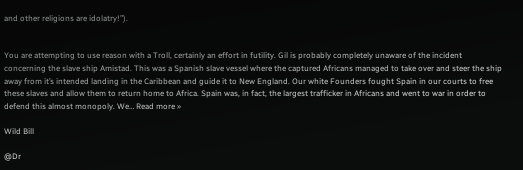and other religions are idolatry!”).


You are attempting to use reason with a Troll, certainly an effort in futility. Gil is probably completely unaware of the incident concerning the slave ship Amistad. This was a Spanish slave vessel where the captured Africans managed to take over and steer the ship away from it’s intended landing in the Caribbean and guide it to New England. Our white Founders fought Spain in our courts to free these slaves and allow them to return home to Africa. Spain was, in fact, the largest trafficker in Africans and went to war in order to defend this almost monopoly. We… Read more »

Wild Bill

@Dr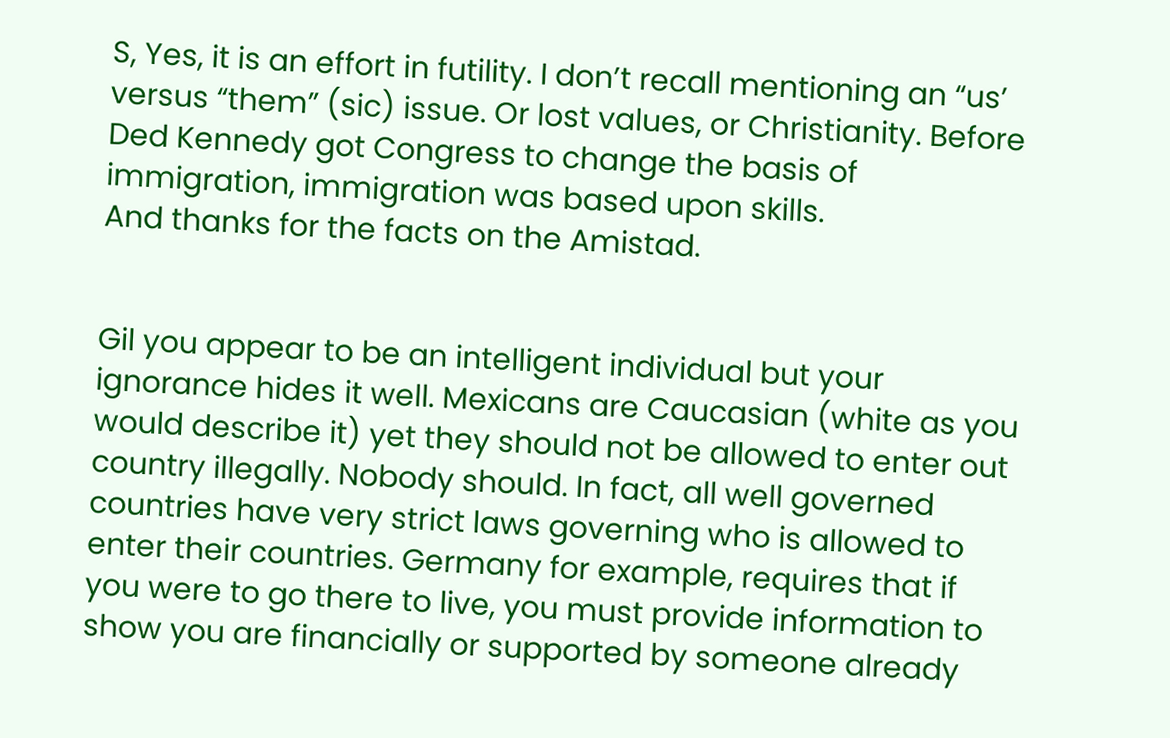S, Yes, it is an effort in futility. I don’t recall mentioning an “us’ versus “them” (sic) issue. Or lost values, or Christianity. Before Ded Kennedy got Congress to change the basis of immigration, immigration was based upon skills.
And thanks for the facts on the Amistad.


Gil you appear to be an intelligent individual but your ignorance hides it well. Mexicans are Caucasian (white as you would describe it) yet they should not be allowed to enter out country illegally. Nobody should. In fact, all well governed countries have very strict laws governing who is allowed to enter their countries. Germany for example, requires that if you were to go there to live, you must provide information to show you are financially or supported by someone already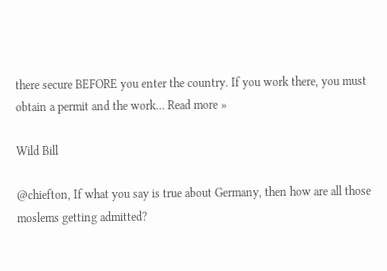there secure BEFORE you enter the country. If you work there, you must obtain a permit and the work… Read more »

Wild Bill

@chiefton, If what you say is true about Germany, then how are all those moslems getting admitted?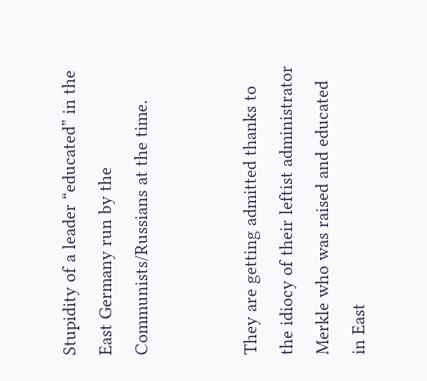Stupidity of a leader “educated” in the East Germany run by the Communists/Russians at the time.


They are getting admitted thanks to the idiocy of their leftist administrator Merkle who was raised and educated in East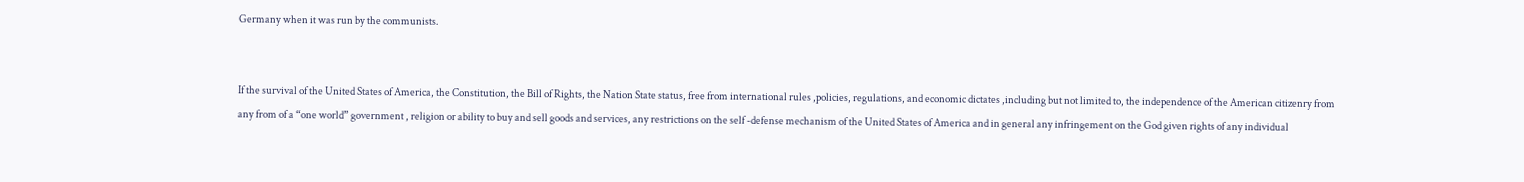Germany when it was run by the communists.


If the survival of the United States of America, the Constitution, the Bill of Rights, the Nation State status, free from international rules ,policies, regulations, and economic dictates ,including but not limited to, the independence of the American citizenry from any from of a “one world” government , religion or ability to buy and sell goods and services, any restrictions on the self -defense mechanism of the United States of America and in general any infringement on the God given rights of any individual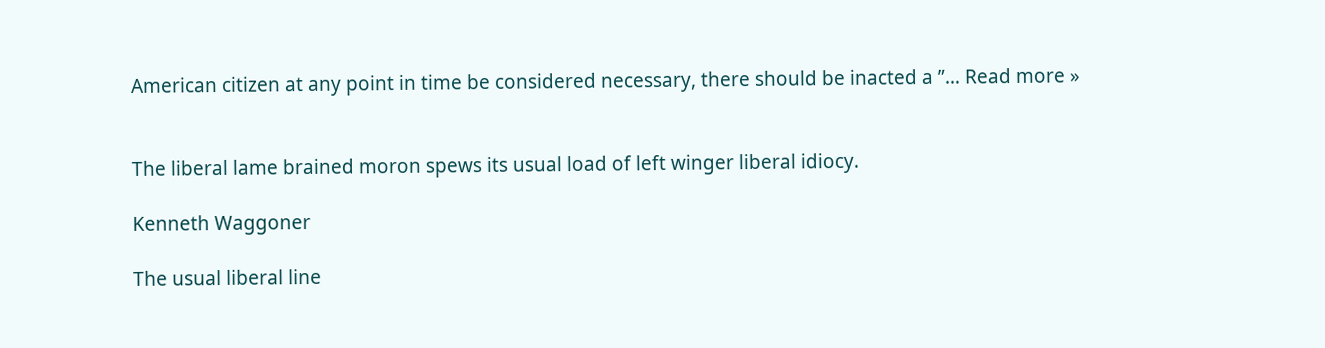American citizen at any point in time be considered necessary, there should be inacted a ”… Read more »


The liberal lame brained moron spews its usual load of left winger liberal idiocy.

Kenneth Waggoner

The usual liberal line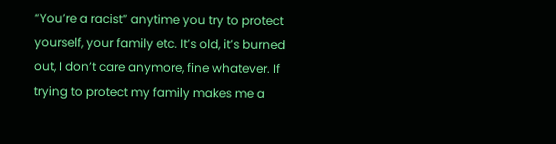“You’re a racist” anytime you try to protect yourself, your family etc. It’s old, it’s burned out, I don’t care anymore, fine whatever. If trying to protect my family makes me a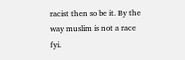racist then so be it. By the way muslim is not a race fyi.